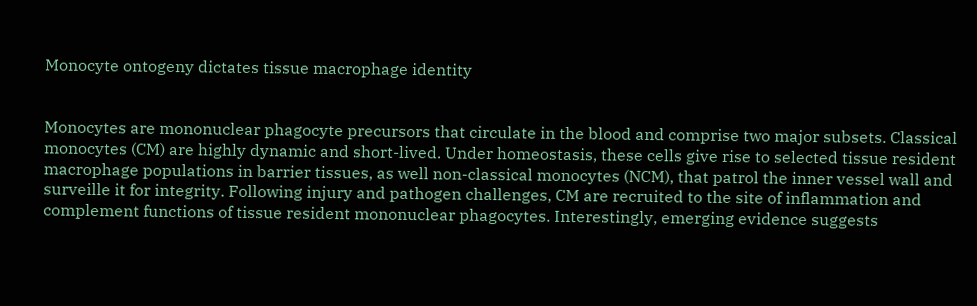Monocyte ontogeny dictates tissue macrophage identity


Monocytes are mononuclear phagocyte precursors that circulate in the blood and comprise two major subsets. Classical monocytes (CM) are highly dynamic and short-lived. Under homeostasis, these cells give rise to selected tissue resident macrophage populations in barrier tissues, as well non-classical monocytes (NCM), that patrol the inner vessel wall and surveille it for integrity. Following injury and pathogen challenges, CM are recruited to the site of inflammation and complement functions of tissue resident mononuclear phagocytes. Interestingly, emerging evidence suggests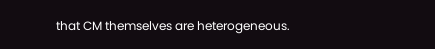that CM themselves are heterogeneous.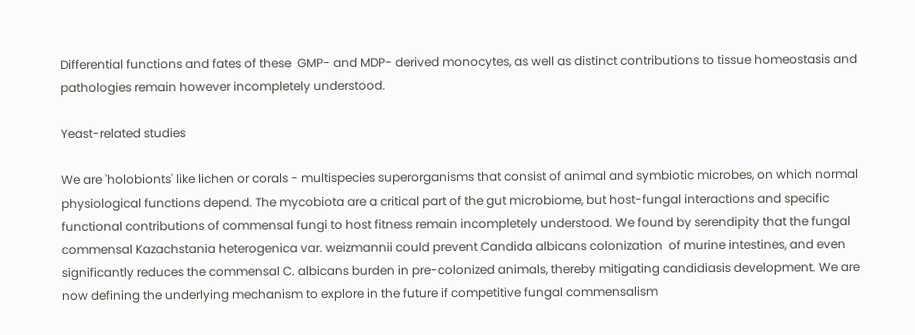Differential functions and fates of these  GMP- and MDP- derived monocytes, as well as distinct contributions to tissue homeostasis and pathologies remain however incompletely understood.

Yeast-related studies

We are 'holobionts' like lichen or corals - multispecies superorganisms that consist of animal and symbiotic microbes, on which normal physiological functions depend. The mycobiota are a critical part of the gut microbiome, but host-fungal interactions and specific functional contributions of commensal fungi to host fitness remain incompletely understood. We found by serendipity that the fungal commensal Kazachstania heterogenica var. weizmannii could prevent Candida albicans colonization  of murine intestines, and even significantly reduces the commensal C. albicans burden in pre-colonized animals, thereby mitigating candidiasis development. We are now defining the underlying mechanism to explore in the future if competitive fungal commensalism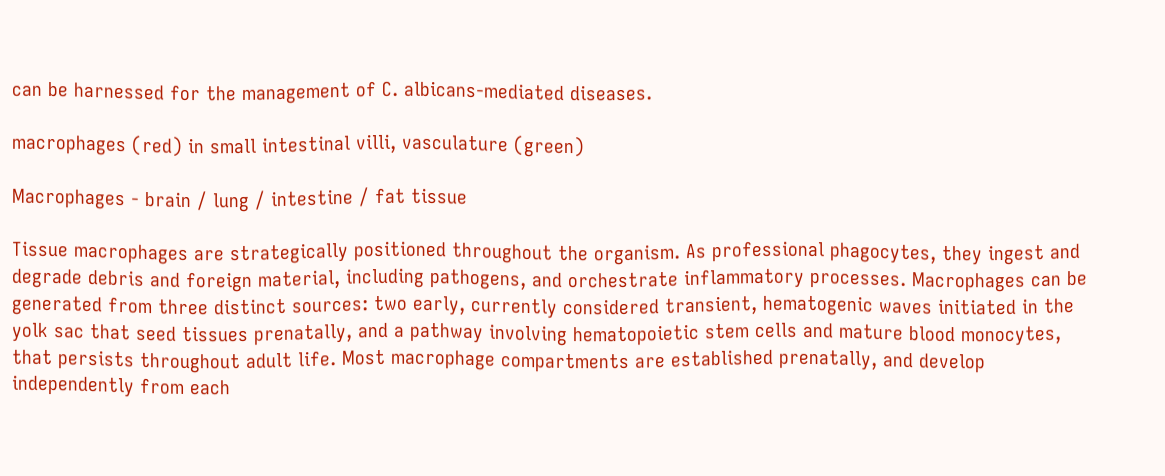can be harnessed for the management of C. albicans-mediated diseases.

macrophages (red) in small intestinal villi, vasculature (green)

Macrophages - brain / lung / intestine / fat tissue

Tissue macrophages are strategically positioned throughout the organism. As professional phagocytes, they ingest and degrade debris and foreign material, including pathogens, and orchestrate inflammatory processes. Macrophages can be generated from three distinct sources: two early, currently considered transient, hematogenic waves initiated in the yolk sac that seed tissues prenatally, and a pathway involving hematopoietic stem cells and mature blood monocytes, that persists throughout adult life. Most macrophage compartments are established prenatally, and develop independently from each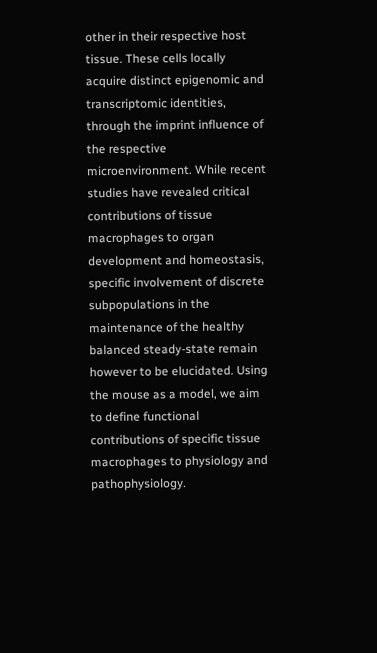other in their respective host tissue. These cells locally acquire distinct epigenomic and transcriptomic identities, through the imprint influence of the respective microenvironment. While recent studies have revealed critical contributions of tissue macrophages to organ development and homeostasis, specific involvement of discrete subpopulations in the maintenance of the healthy balanced steady-state remain however to be elucidated. Using the mouse as a model, we aim to define functional contributions of specific tissue macrophages to physiology and pathophysiology.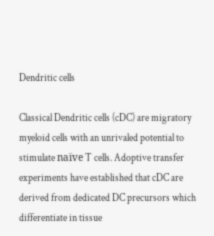Dendritic cells

Classical Dendritic cells (cDC) are migratory myeloid cells with an unrivaled potential to stimulate naïve T cells. Adoptive transfer experiments have established that cDC are derived from dedicated DC precursors which differentiate in tissue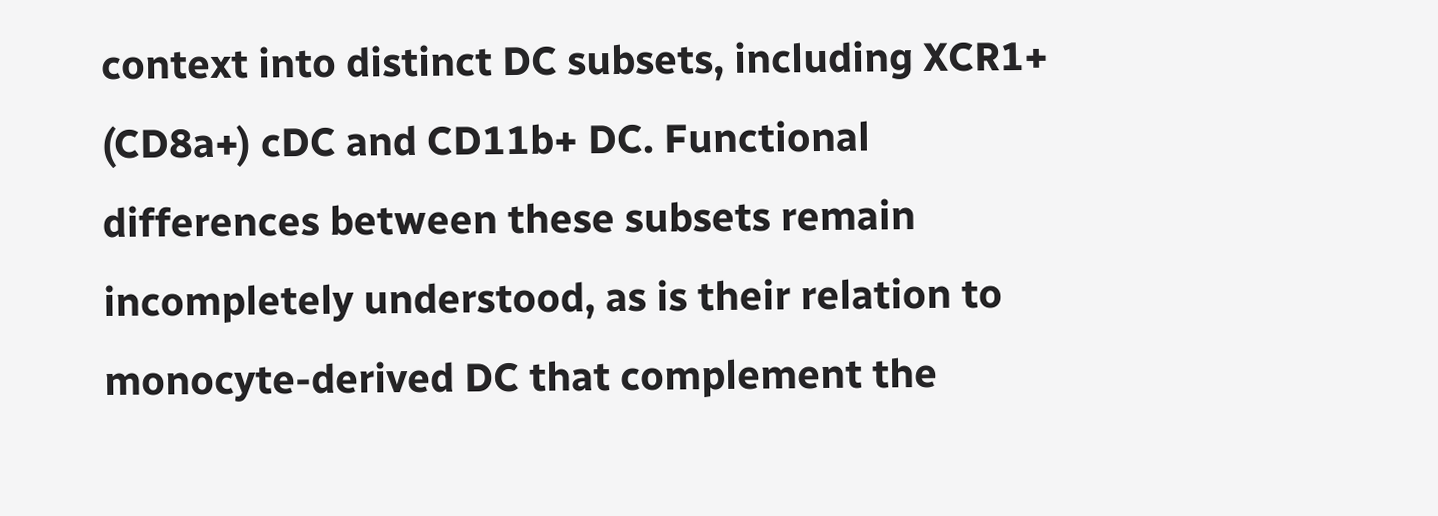context into distinct DC subsets, including XCR1+ (CD8a+) cDC and CD11b+ DC. Functional differences between these subsets remain incompletely understood, as is their relation to monocyte-derived DC that complement the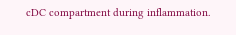cDC compartment during inflammation.